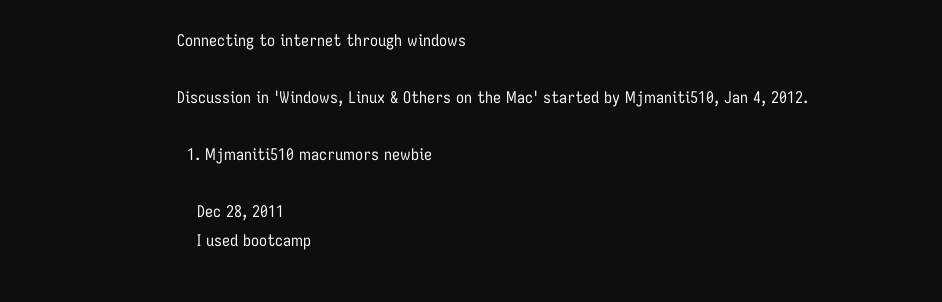Connecting to internet through windows

Discussion in 'Windows, Linux & Others on the Mac' started by Mjmaniti510, Jan 4, 2012.

  1. Mjmaniti510 macrumors newbie

    Dec 28, 2011
    I used bootcamp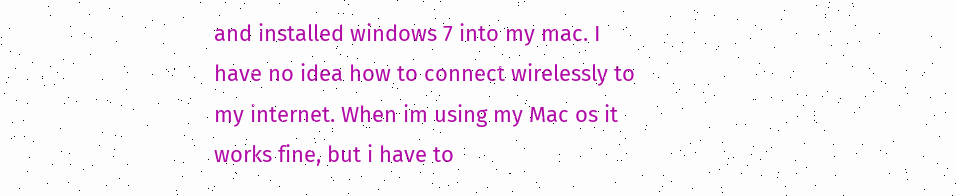and installed windows 7 into my mac. I have no idea how to connect wirelessly to my internet. When im using my Mac os it works fine, but i have to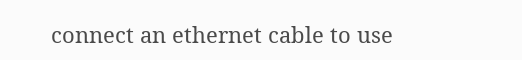connect an ethernet cable to use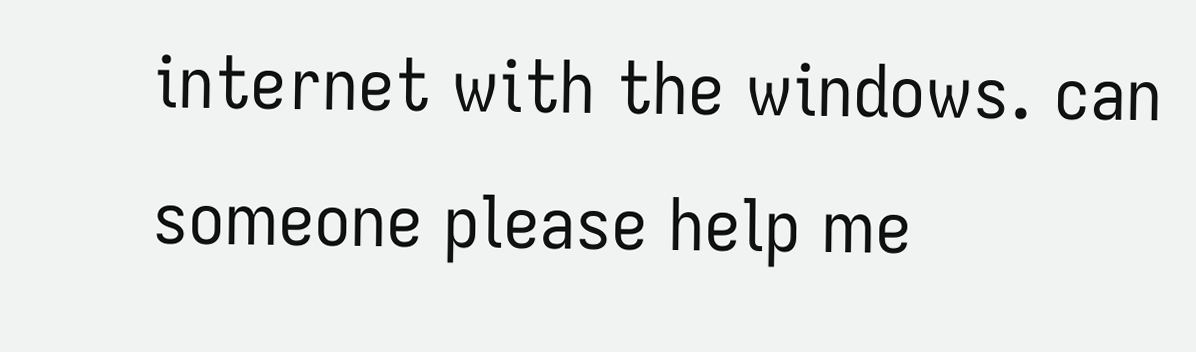internet with the windows. can someone please help me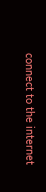connect to the internet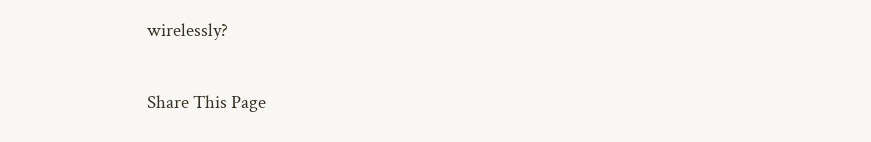wirelessly?

Share This Page